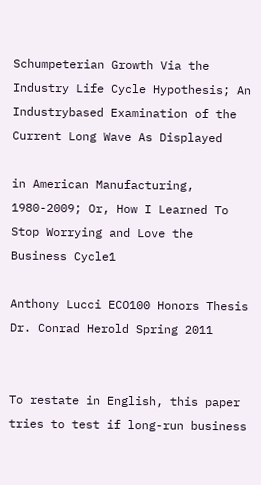Schumpeterian Growth Via the Industry Life Cycle Hypothesis; An Industrybased Examination of the Current Long Wave As Displayed

in American Manufacturing, 1980-2009; Or, How I Learned To Stop Worrying and Love the Business Cycle1

Anthony Lucci ECO100 Honors Thesis Dr. Conrad Herold Spring 2011


To restate in English, this paper tries to test if long-run business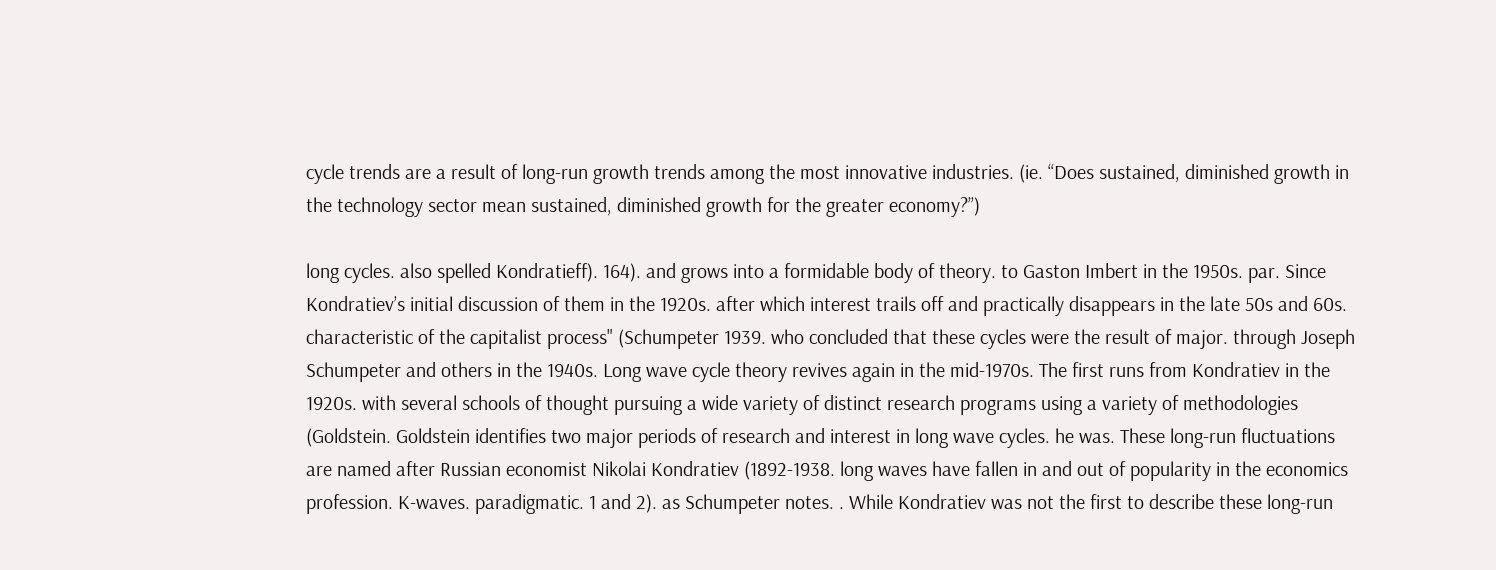cycle trends are a result of long-run growth trends among the most innovative industries. (ie. “Does sustained, diminished growth in the technology sector mean sustained, diminished growth for the greater economy?”)

long cycles. also spelled Kondratieff). 164). and grows into a formidable body of theory. to Gaston Imbert in the 1950s. par. Since Kondratiev’s initial discussion of them in the 1920s. after which interest trails off and practically disappears in the late 50s and 60s. characteristic of the capitalist process" (Schumpeter 1939. who concluded that these cycles were the result of major. through Joseph Schumpeter and others in the 1940s. Long wave cycle theory revives again in the mid-1970s. The first runs from Kondratiev in the 1920s. with several schools of thought pursuing a wide variety of distinct research programs using a variety of methodologies (Goldstein. Goldstein identifies two major periods of research and interest in long wave cycles. he was. These long-run fluctuations are named after Russian economist Nikolai Kondratiev (1892-1938. long waves have fallen in and out of popularity in the economics profession. K-waves. paradigmatic. 1 and 2). as Schumpeter notes. . While Kondratiev was not the first to describe these long-run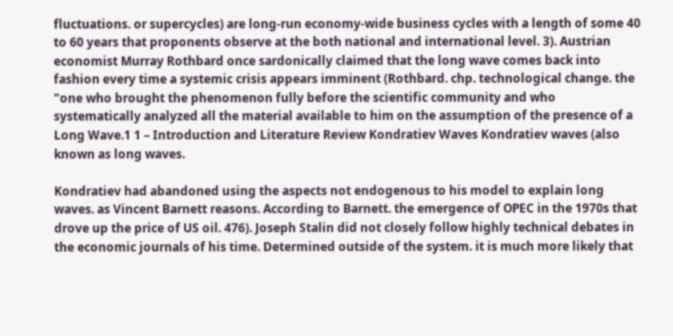fluctuations. or supercycles) are long-run economy-wide business cycles with a length of some 40 to 60 years that proponents observe at the both national and international level. 3). Austrian economist Murray Rothbard once sardonically claimed that the long wave comes back into fashion every time a systemic crisis appears imminent (Rothbard. chp. technological change. the "one who brought the phenomenon fully before the scientific community and who systematically analyzed all the material available to him on the assumption of the presence of a Long Wave.1 1 – Introduction and Literature Review Kondratiev Waves Kondratiev waves (also known as long waves.

Kondratiev had abandoned using the aspects not endogenous to his model to explain long waves. as Vincent Barnett reasons. According to Barnett. the emergence of OPEC in the 1970s that drove up the price of US oil. 476). Joseph Stalin did not closely follow highly technical debates in the economic journals of his time. Determined outside of the system. it is much more likely that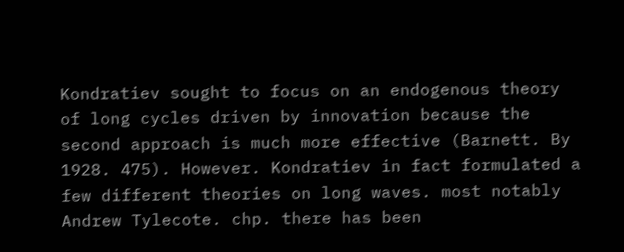Kondratiev sought to focus on an endogenous theory of long cycles driven by innovation because the second approach is much more effective (Barnett. By 1928. 475). However. Kondratiev in fact formulated a few different theories on long waves. most notably Andrew Tylecote. chp. there has been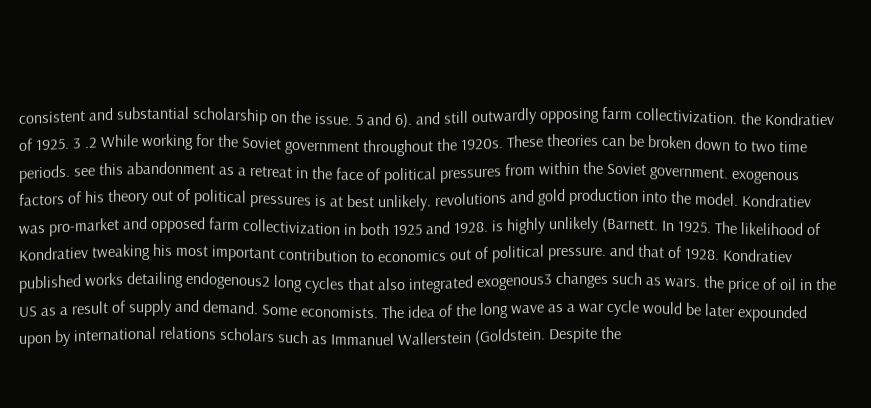consistent and substantial scholarship on the issue. 5 and 6). and still outwardly opposing farm collectivization. the Kondratiev of 1925. 3 .2 While working for the Soviet government throughout the 1920s. These theories can be broken down to two time periods. see this abandonment as a retreat in the face of political pressures from within the Soviet government. exogenous factors of his theory out of political pressures is at best unlikely. revolutions and gold production into the model. Kondratiev was pro-market and opposed farm collectivization in both 1925 and 1928. is highly unlikely (Barnett. In 1925. The likelihood of Kondratiev tweaking his most important contribution to economics out of political pressure. and that of 1928. Kondratiev published works detailing endogenous2 long cycles that also integrated exogenous3 changes such as wars. the price of oil in the US as a result of supply and demand. Some economists. The idea of the long wave as a war cycle would be later expounded upon by international relations scholars such as Immanuel Wallerstein (Goldstein. Despite the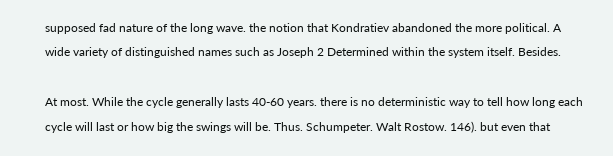supposed fad nature of the long wave. the notion that Kondratiev abandoned the more political. A wide variety of distinguished names such as Joseph 2 Determined within the system itself. Besides.

At most. While the cycle generally lasts 40-60 years. there is no deterministic way to tell how long each cycle will last or how big the swings will be. Thus. Schumpeter. Walt Rostow. 146). but even that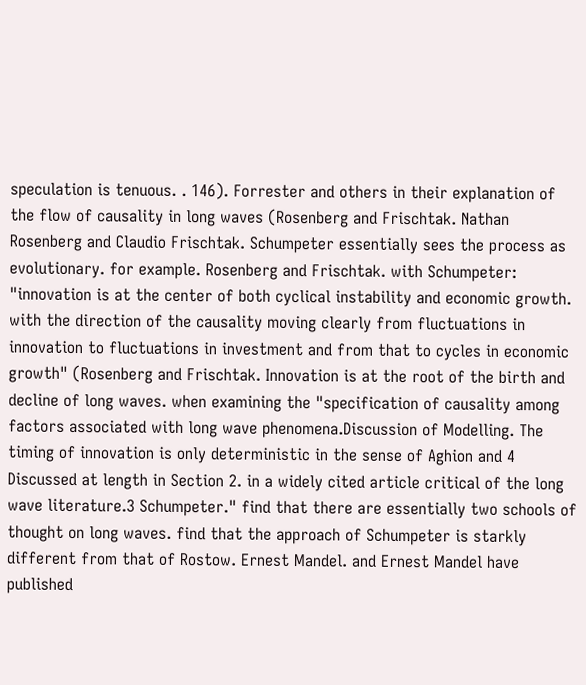speculation is tenuous. . 146). Forrester and others in their explanation of the flow of causality in long waves (Rosenberg and Frischtak. Nathan Rosenberg and Claudio Frischtak. Schumpeter essentially sees the process as evolutionary. for example. Rosenberg and Frischtak. with Schumpeter: "innovation is at the center of both cyclical instability and economic growth. with the direction of the causality moving clearly from fluctuations in innovation to fluctuations in investment and from that to cycles in economic growth" (Rosenberg and Frischtak. Innovation is at the root of the birth and decline of long waves. when examining the "specification of causality among factors associated with long wave phenomena.Discussion of Modelling. The timing of innovation is only deterministic in the sense of Aghion and 4 Discussed at length in Section 2. in a widely cited article critical of the long wave literature.3 Schumpeter." find that there are essentially two schools of thought on long waves. find that the approach of Schumpeter is starkly different from that of Rostow. Ernest Mandel. and Ernest Mandel have published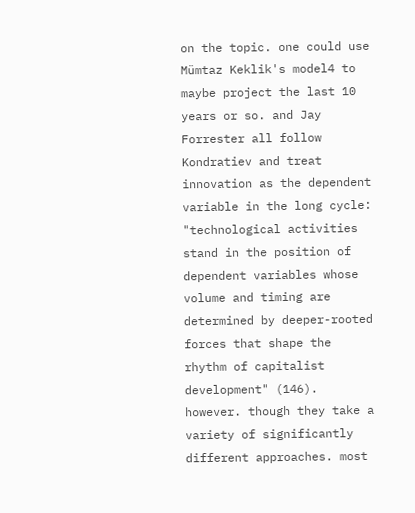on the topic. one could use Mümtaz Keklik's model4 to maybe project the last 10 years or so. and Jay Forrester all follow Kondratiev and treat innovation as the dependent variable in the long cycle: "technological activities stand in the position of dependent variables whose volume and timing are determined by deeper-rooted forces that shape the rhythm of capitalist development" (146). however. though they take a variety of significantly different approaches. most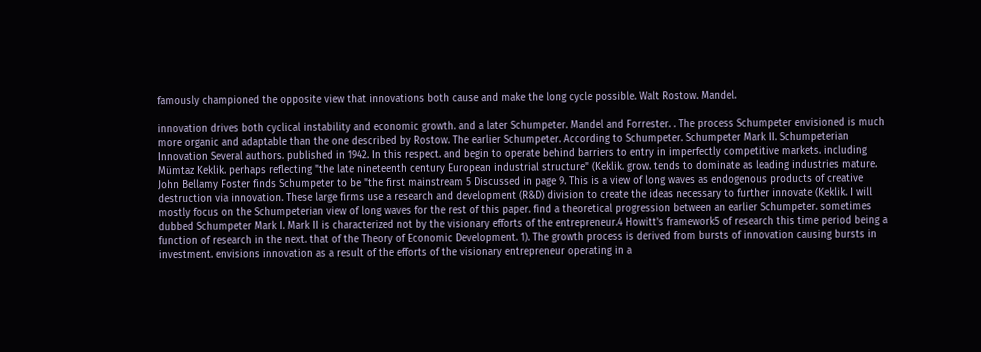famously championed the opposite view that innovations both cause and make the long cycle possible. Walt Rostow. Mandel.

innovation drives both cyclical instability and economic growth. and a later Schumpeter. Mandel and Forrester. . The process Schumpeter envisioned is much more organic and adaptable than the one described by Rostow. The earlier Schumpeter. According to Schumpeter. Schumpeter Mark II. Schumpeterian Innovation Several authors. published in 1942. In this respect. and begin to operate behind barriers to entry in imperfectly competitive markets. including Mümtaz Keklik. perhaps reflecting "the late nineteenth century European industrial structure" (Keklik. grow. tends to dominate as leading industries mature. John Bellamy Foster finds Schumpeter to be "the first mainstream 5 Discussed in page 9. This is a view of long waves as endogenous products of creative destruction via innovation. These large firms use a research and development (R&D) division to create the ideas necessary to further innovate (Keklik. I will mostly focus on the Schumpeterian view of long waves for the rest of this paper. find a theoretical progression between an earlier Schumpeter. sometimes dubbed Schumpeter Mark I. Mark II is characterized not by the visionary efforts of the entrepreneur.4 Howitt's framework5 of research this time period being a function of research in the next. that of the Theory of Economic Development. 1). The growth process is derived from bursts of innovation causing bursts in investment. envisions innovation as a result of the efforts of the visionary entrepreneur operating in a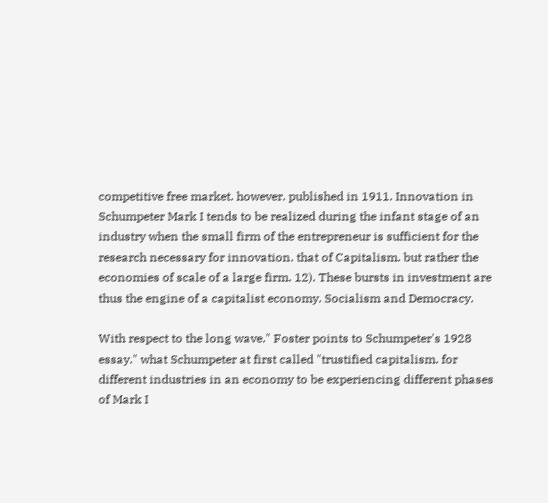competitive free market. however. published in 1911. Innovation in Schumpeter Mark I tends to be realized during the infant stage of an industry when the small firm of the entrepreneur is sufficient for the research necessary for innovation. that of Capitalism. but rather the economies of scale of a large firm. 12). These bursts in investment are thus the engine of a capitalist economy. Socialism and Democracy.

With respect to the long wave." Foster points to Schumpeter's 1928 essay." what Schumpeter at first called "trustified capitalism. for different industries in an economy to be experiencing different phases of Mark I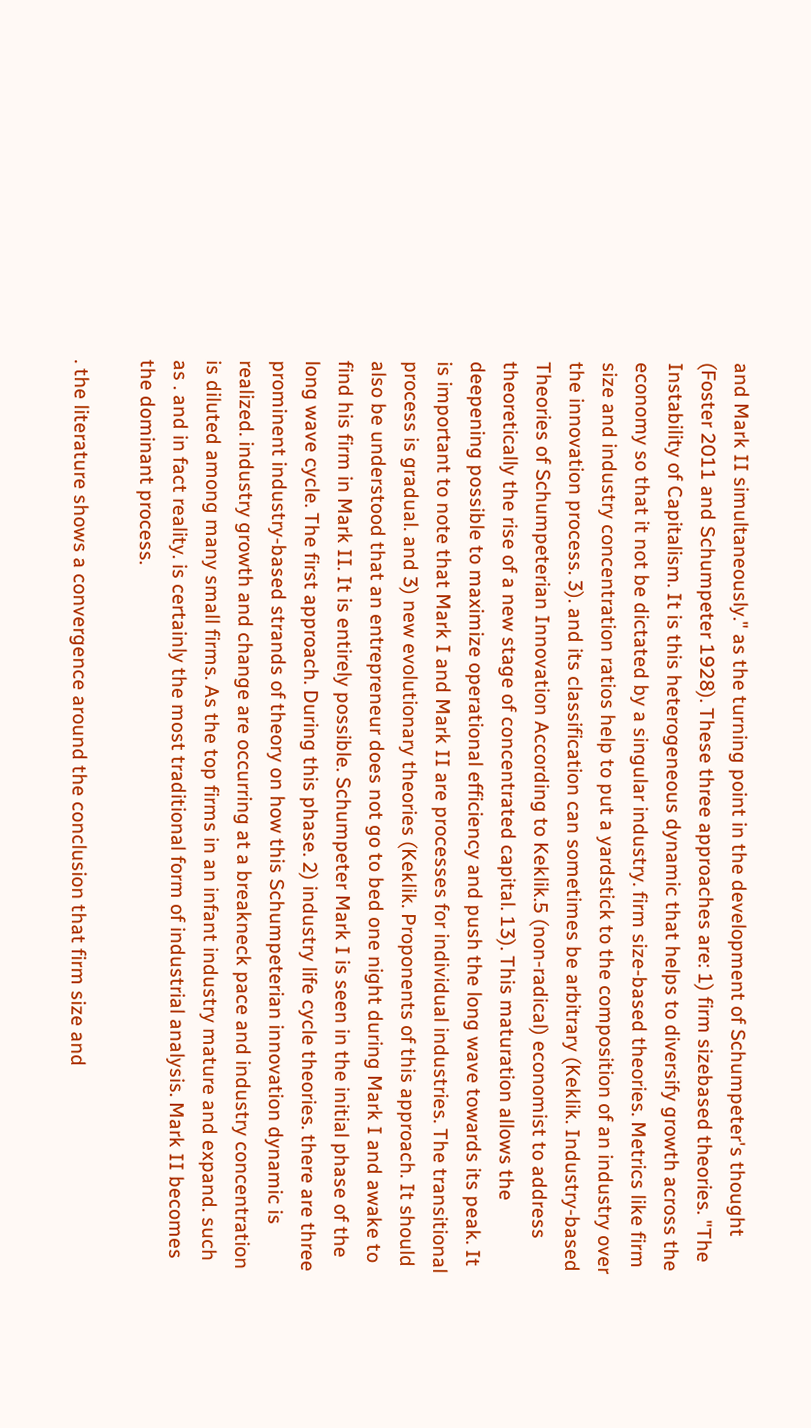and Mark II simultaneously." as the turning point in the development of Schumpeter's thought (Foster 2011 and Schumpeter 1928). These three approaches are: 1) firm sizebased theories. "The Instability of Capitalism. It is this heterogeneous dynamic that helps to diversify growth across the economy so that it not be dictated by a singular industry. firm size-based theories. Metrics like firm size and industry concentration ratios help to put a yardstick to the composition of an industry over the innovation process. 3). and its classification can sometimes be arbitrary (Keklik. Industry-based Theories of Schumpeterian Innovation According to Keklik.5 (non-radical) economist to address theoretically the rise of a new stage of concentrated capital. 13). This maturation allows the deepening possible to maximize operational efficiency and push the long wave towards its peak. It is important to note that Mark I and Mark II are processes for individual industries. The transitional process is gradual. and 3) new evolutionary theories (Keklik. Proponents of this approach. It should also be understood that an entrepreneur does not go to bed one night during Mark I and awake to find his firm in Mark II. It is entirely possible. Schumpeter Mark I is seen in the initial phase of the long wave cycle. The first approach. During this phase. 2) industry life cycle theories. there are three prominent industry-based strands of theory on how this Schumpeterian innovation dynamic is realized. industry growth and change are occurring at a breakneck pace and industry concentration is diluted among many small firms. As the top firms in an infant industry mature and expand. such as . and in fact reality. is certainly the most traditional form of industrial analysis. Mark II becomes the dominant process.

. the literature shows a convergence around the conclusion that firm size and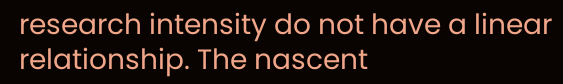research intensity do not have a linear relationship. The nascent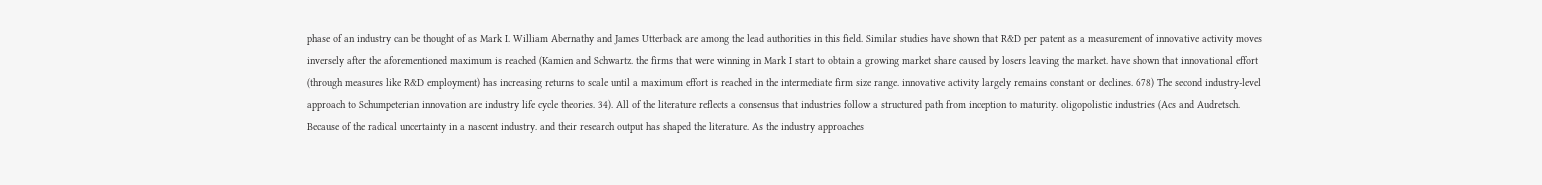phase of an industry can be thought of as Mark I. William Abernathy and James Utterback are among the lead authorities in this field. Similar studies have shown that R&D per patent as a measurement of innovative activity moves inversely after the aforementioned maximum is reached (Kamien and Schwartz. the firms that were winning in Mark I start to obtain a growing market share caused by losers leaving the market. have shown that innovational effort (through measures like R&D employment) has increasing returns to scale until a maximum effort is reached in the intermediate firm size range. innovative activity largely remains constant or declines. 678) The second industry-level approach to Schumpeterian innovation are industry life cycle theories. 34). All of the literature reflects a consensus that industries follow a structured path from inception to maturity. oligopolistic industries (Acs and Audretsch. Because of the radical uncertainty in a nascent industry. and their research output has shaped the literature. As the industry approaches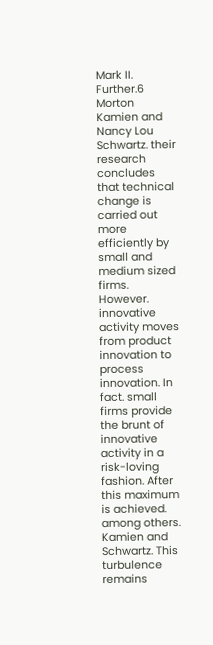Mark II. Further.6 Morton Kamien and Nancy Lou Schwartz. their research concludes that technical change is carried out more efficiently by small and medium sized firms. However. innovative activity moves from product innovation to process innovation. In fact. small firms provide the brunt of innovative activity in a risk-loving fashion. After this maximum is achieved. among others. Kamien and Schwartz. This turbulence remains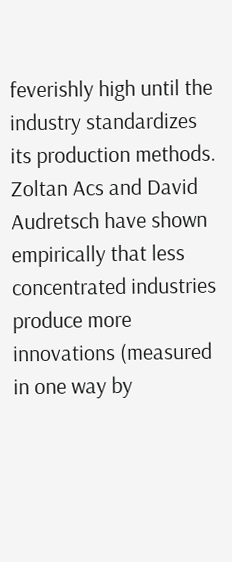feverishly high until the industry standardizes its production methods. Zoltan Acs and David Audretsch have shown empirically that less concentrated industries produce more innovations (measured in one way by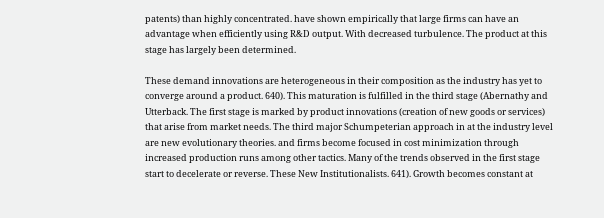patents) than highly concentrated. have shown empirically that large firms can have an advantage when efficiently using R&D output. With decreased turbulence. The product at this stage has largely been determined.

These demand innovations are heterogeneous in their composition as the industry has yet to converge around a product. 640). This maturation is fulfilled in the third stage (Abernathy and Utterback. The first stage is marked by product innovations (creation of new goods or services) that arise from market needs. The third major Schumpeterian approach in at the industry level are new evolutionary theories. and firms become focused in cost minimization through increased production runs among other tactics. Many of the trends observed in the first stage start to decelerate or reverse. These New Institutionalists. 641). Growth becomes constant at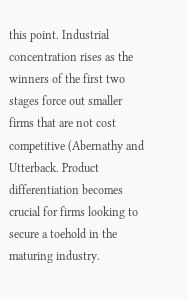this point. Industrial concentration rises as the winners of the first two stages force out smaller firms that are not cost competitive (Abernathy and Utterback. Product differentiation becomes crucial for firms looking to secure a toehold in the maturing industry.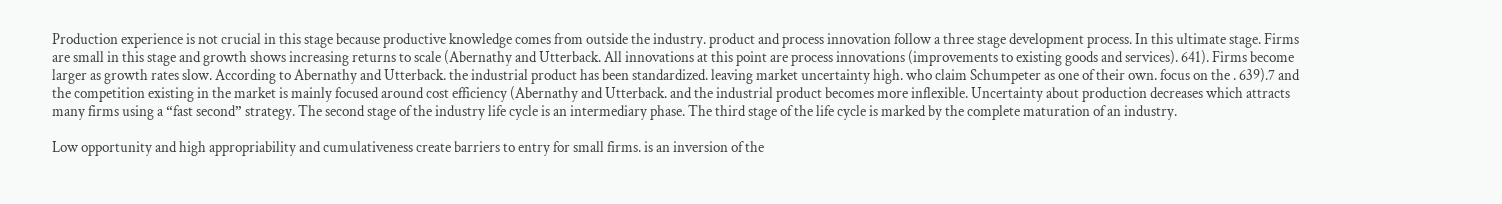Production experience is not crucial in this stage because productive knowledge comes from outside the industry. product and process innovation follow a three stage development process. In this ultimate stage. Firms are small in this stage and growth shows increasing returns to scale (Abernathy and Utterback. All innovations at this point are process innovations (improvements to existing goods and services). 641). Firms become larger as growth rates slow. According to Abernathy and Utterback. the industrial product has been standardized. leaving market uncertainty high. who claim Schumpeter as one of their own. focus on the . 639).7 and the competition existing in the market is mainly focused around cost efficiency (Abernathy and Utterback. and the industrial product becomes more inflexible. Uncertainty about production decreases which attracts many firms using a “fast second” strategy. The second stage of the industry life cycle is an intermediary phase. The third stage of the life cycle is marked by the complete maturation of an industry.

Low opportunity and high appropriability and cumulativeness create barriers to entry for small firms. is an inversion of the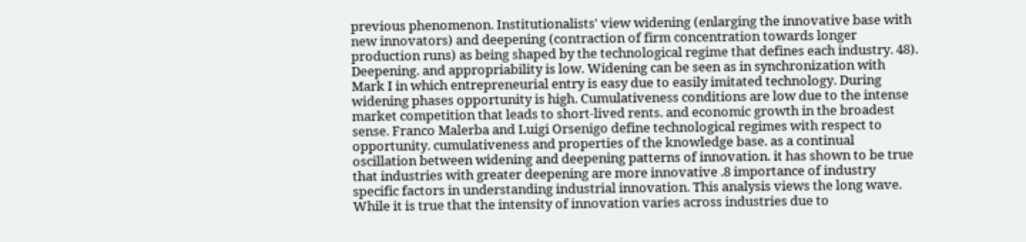previous phenomenon. Institutionalists' view widening (enlarging the innovative base with new innovators) and deepening (contraction of firm concentration towards longer production runs) as being shaped by the technological regime that defines each industry. 48). Deepening. and appropriability is low. Widening can be seen as in synchronization with Mark I in which entrepreneurial entry is easy due to easily imitated technology. During widening phases opportunity is high. Cumulativeness conditions are low due to the intense market competition that leads to short-lived rents. and economic growth in the broadest sense. Franco Malerba and Luigi Orsenigo define technological regimes with respect to opportunity. cumulativeness and properties of the knowledge base. as a continual oscillation between widening and deepening patterns of innovation. it has shown to be true that industries with greater deepening are more innovative .8 importance of industry specific factors in understanding industrial innovation. This analysis views the long wave. While it is true that the intensity of innovation varies across industries due to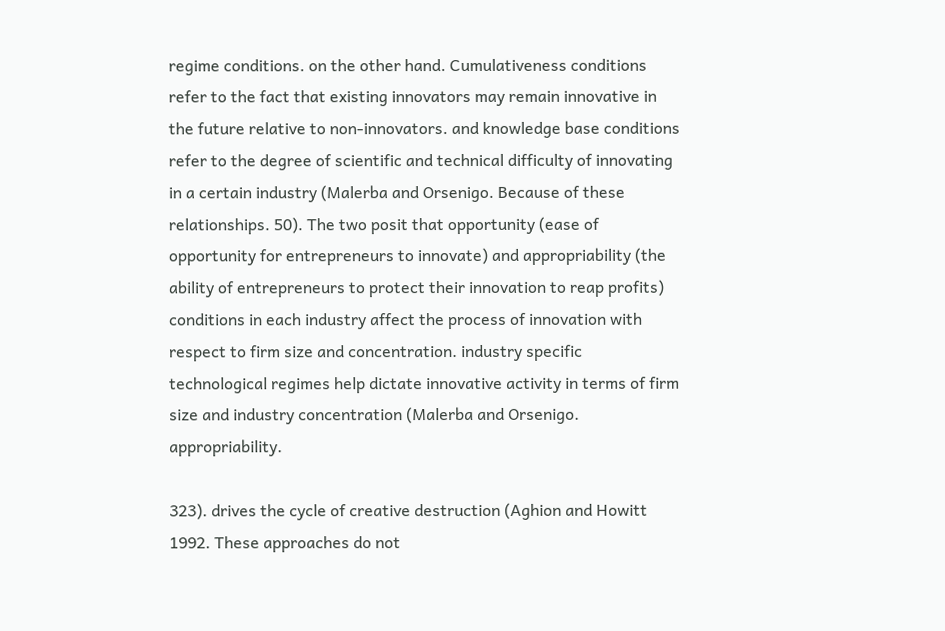regime conditions. on the other hand. Cumulativeness conditions refer to the fact that existing innovators may remain innovative in the future relative to non-innovators. and knowledge base conditions refer to the degree of scientific and technical difficulty of innovating in a certain industry (Malerba and Orsenigo. Because of these relationships. 50). The two posit that opportunity (ease of opportunity for entrepreneurs to innovate) and appropriability (the ability of entrepreneurs to protect their innovation to reap profits) conditions in each industry affect the process of innovation with respect to firm size and concentration. industry specific technological regimes help dictate innovative activity in terms of firm size and industry concentration (Malerba and Orsenigo. appropriability.

323). drives the cycle of creative destruction (Aghion and Howitt 1992. These approaches do not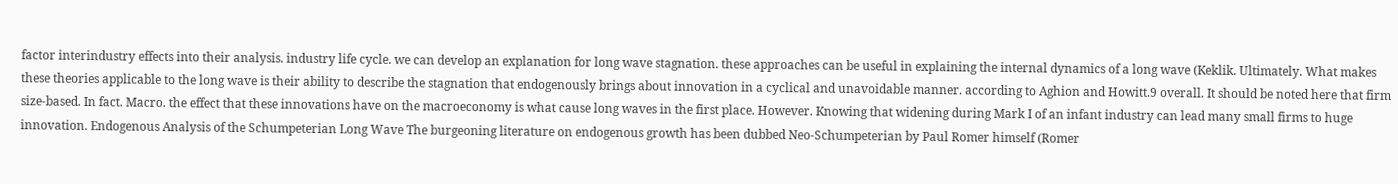factor interindustry effects into their analysis. industry life cycle. we can develop an explanation for long wave stagnation. these approaches can be useful in explaining the internal dynamics of a long wave (Keklik. Ultimately. What makes these theories applicable to the long wave is their ability to describe the stagnation that endogenously brings about innovation in a cyclical and unavoidable manner. according to Aghion and Howitt.9 overall. It should be noted here that firm size-based. In fact. Macro. the effect that these innovations have on the macroeconomy is what cause long waves in the first place. However. Knowing that widening during Mark I of an infant industry can lead many small firms to huge innovation. Endogenous Analysis of the Schumpeterian Long Wave The burgeoning literature on endogenous growth has been dubbed Neo-Schumpeterian by Paul Romer himself (Romer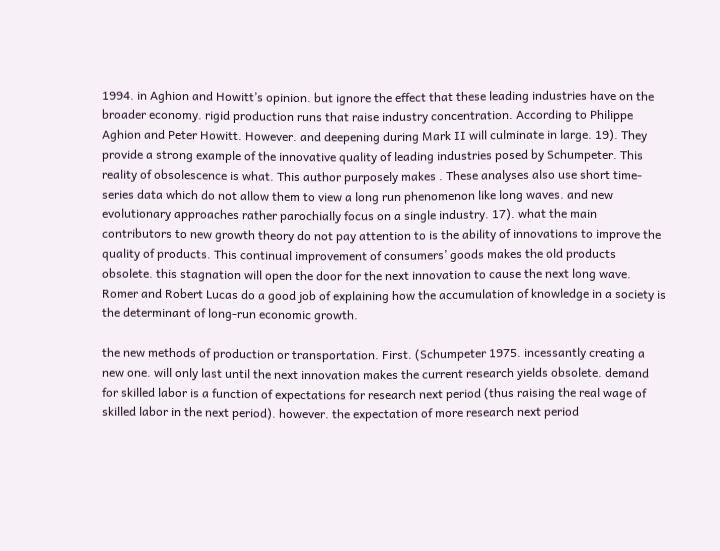1994. in Aghion and Howitt’s opinion. but ignore the effect that these leading industries have on the broader economy. rigid production runs that raise industry concentration. According to Philippe Aghion and Peter Howitt. However. and deepening during Mark II will culminate in large. 19). They provide a strong example of the innovative quality of leading industries posed by Schumpeter. This reality of obsolescence is what. This author purposely makes . These analyses also use short time-series data which do not allow them to view a long run phenomenon like long waves. and new evolutionary approaches rather parochially focus on a single industry. 17). what the main contributors to new growth theory do not pay attention to is the ability of innovations to improve the quality of products. This continual improvement of consumers’ goods makes the old products obsolete. this stagnation will open the door for the next innovation to cause the next long wave. Romer and Robert Lucas do a good job of explaining how the accumulation of knowledge in a society is the determinant of long-run economic growth.

the new methods of production or transportation. First. (Schumpeter 1975. incessantly creating a new one. will only last until the next innovation makes the current research yields obsolete. demand for skilled labor is a function of expectations for research next period (thus raising the real wage of skilled labor in the next period). however. the expectation of more research next period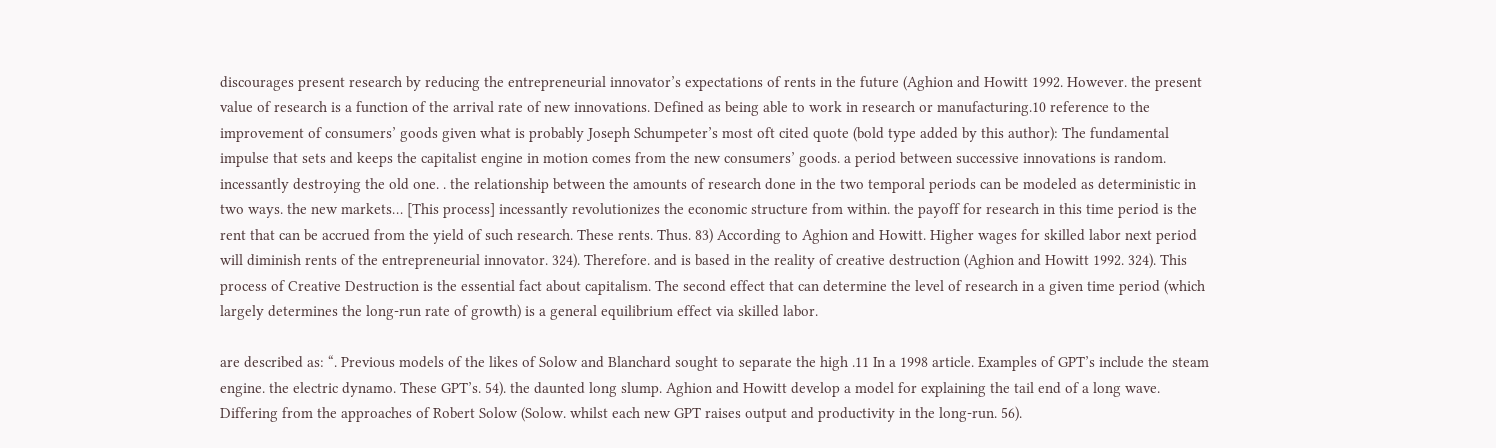discourages present research by reducing the entrepreneurial innovator’s expectations of rents in the future (Aghion and Howitt 1992. However. the present value of research is a function of the arrival rate of new innovations. Defined as being able to work in research or manufacturing.10 reference to the improvement of consumers’ goods given what is probably Joseph Schumpeter’s most oft cited quote (bold type added by this author): The fundamental impulse that sets and keeps the capitalist engine in motion comes from the new consumers’ goods. a period between successive innovations is random. incessantly destroying the old one. . the relationship between the amounts of research done in the two temporal periods can be modeled as deterministic in two ways. the new markets… [This process] incessantly revolutionizes the economic structure from within. the payoff for research in this time period is the rent that can be accrued from the yield of such research. These rents. Thus. 83) According to Aghion and Howitt. Higher wages for skilled labor next period will diminish rents of the entrepreneurial innovator. 324). Therefore. and is based in the reality of creative destruction (Aghion and Howitt 1992. 324). This process of Creative Destruction is the essential fact about capitalism. The second effect that can determine the level of research in a given time period (which largely determines the long-run rate of growth) is a general equilibrium effect via skilled labor.

are described as: “. Previous models of the likes of Solow and Blanchard sought to separate the high .11 In a 1998 article. Examples of GPT’s include the steam engine. the electric dynamo. These GPT’s. 54). the daunted long slump. Aghion and Howitt develop a model for explaining the tail end of a long wave. Differing from the approaches of Robert Solow (Solow. whilst each new GPT raises output and productivity in the long-run. 56).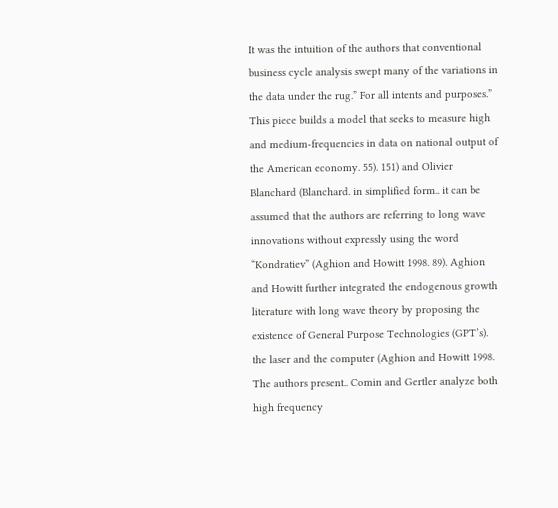It was the intuition of the authors that conventional business cycle analysis swept many of the variations in the data under the rug.” For all intents and purposes.” This piece builds a model that seeks to measure high and medium-frequencies in data on national output of the American economy. 55). 151) and Olivier Blanchard (Blanchard. in simplified form.. it can be assumed that the authors are referring to long wave innovations without expressly using the word “Kondratiev” (Aghion and Howitt 1998. 89). Aghion and Howitt further integrated the endogenous growth literature with long wave theory by proposing the existence of General Purpose Technologies (GPT’s). the laser and the computer (Aghion and Howitt 1998. The authors present.. Comin and Gertler analyze both high frequency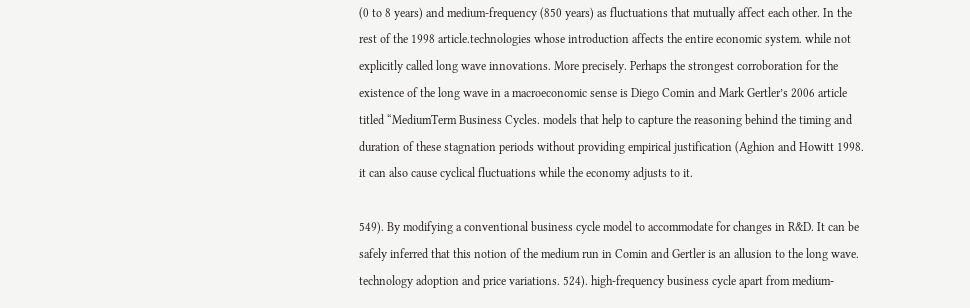(0 to 8 years) and medium-frequency (850 years) as fluctuations that mutually affect each other. In the rest of the 1998 article.technologies whose introduction affects the entire economic system. while not explicitly called long wave innovations. More precisely. Perhaps the strongest corroboration for the existence of the long wave in a macroeconomic sense is Diego Comin and Mark Gertler’s 2006 article titled “MediumTerm Business Cycles. models that help to capture the reasoning behind the timing and duration of these stagnation periods without providing empirical justification (Aghion and Howitt 1998. it can also cause cyclical fluctuations while the economy adjusts to it.

549). By modifying a conventional business cycle model to accommodate for changes in R&D. It can be safely inferred that this notion of the medium run in Comin and Gertler is an allusion to the long wave. technology adoption and price variations. 524). high-frequency business cycle apart from medium-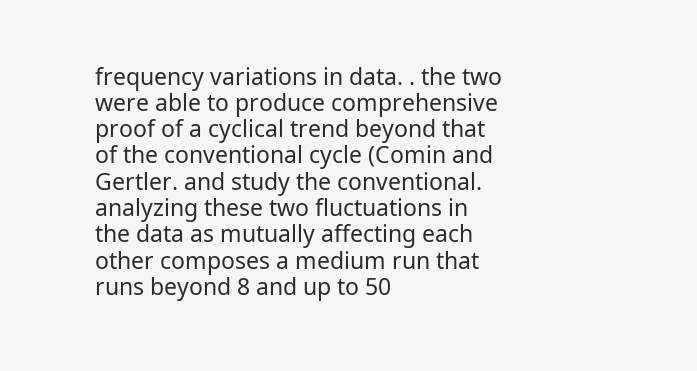frequency variations in data. . the two were able to produce comprehensive proof of a cyclical trend beyond that of the conventional cycle (Comin and Gertler. and study the conventional. analyzing these two fluctuations in the data as mutually affecting each other composes a medium run that runs beyond 8 and up to 50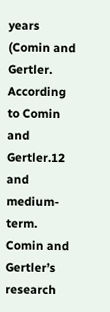years (Comin and Gertler. According to Comin and Gertler.12 and medium-term. Comin and Gertler’s research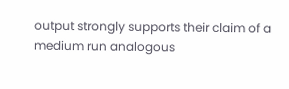output strongly supports their claim of a medium run analogous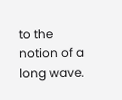to the notion of a long wave.